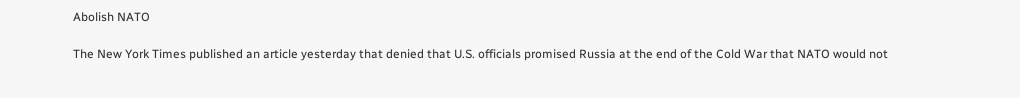Abolish NATO

The New York Times published an article yesterday that denied that U.S. officials promised Russia at the end of the Cold War that NATO would not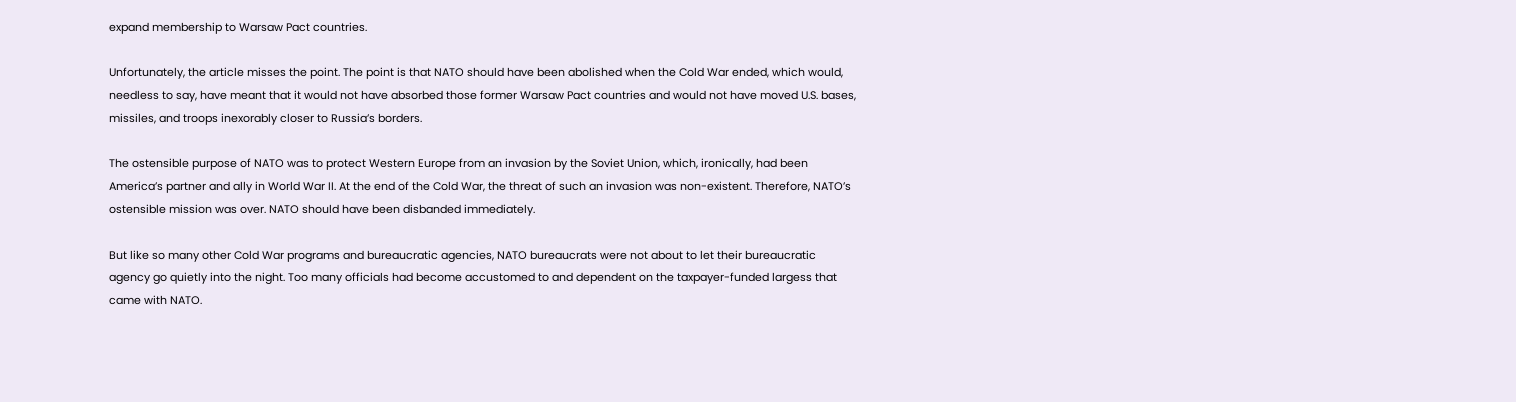expand membership to Warsaw Pact countries.

Unfortunately, the article misses the point. The point is that NATO should have been abolished when the Cold War ended, which would, needless to say, have meant that it would not have absorbed those former Warsaw Pact countries and would not have moved U.S. bases, missiles, and troops inexorably closer to Russia’s borders.

The ostensible purpose of NATO was to protect Western Europe from an invasion by the Soviet Union, which, ironically, had been America’s partner and ally in World War II. At the end of the Cold War, the threat of such an invasion was non-existent. Therefore, NATO’s ostensible mission was over. NATO should have been disbanded immediately.

But like so many other Cold War programs and bureaucratic agencies, NATO bureaucrats were not about to let their bureaucratic agency go quietly into the night. Too many officials had become accustomed to and dependent on the taxpayer-funded largess that came with NATO.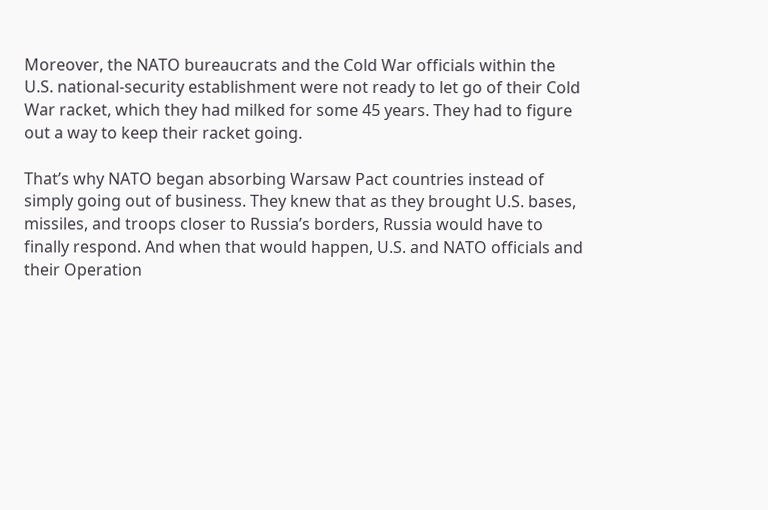Moreover, the NATO bureaucrats and the Cold War officials within the U.S. national-security establishment were not ready to let go of their Cold War racket, which they had milked for some 45 years. They had to figure out a way to keep their racket going.

That’s why NATO began absorbing Warsaw Pact countries instead of simply going out of business. They knew that as they brought U.S. bases, missiles, and troops closer to Russia’s borders, Russia would have to finally respond. And when that would happen, U.S. and NATO officials and their Operation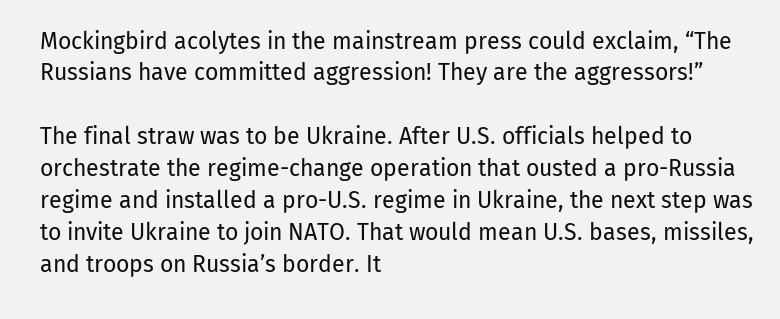Mockingbird acolytes in the mainstream press could exclaim, “The Russians have committed aggression! They are the aggressors!”

The final straw was to be Ukraine. After U.S. officials helped to orchestrate the regime-change operation that ousted a pro-Russia regime and installed a pro-U.S. regime in Ukraine, the next step was to invite Ukraine to join NATO. That would mean U.S. bases, missiles, and troops on Russia’s border. It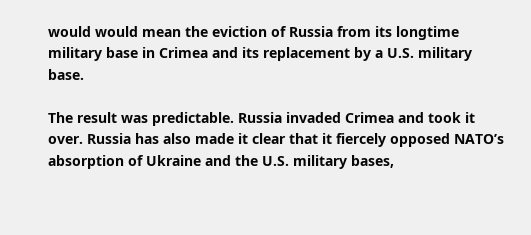would would mean the eviction of Russia from its longtime military base in Crimea and its replacement by a U.S. military base.

The result was predictable. Russia invaded Crimea and took it over. Russia has also made it clear that it fiercely opposed NATO’s absorption of Ukraine and the U.S. military bases,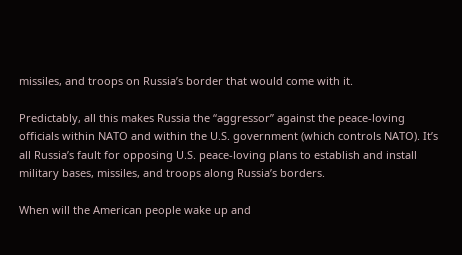missiles, and troops on Russia’s border that would come with it.

Predictably, all this makes Russia the “aggressor” against the peace-loving officials within NATO and within the U.S. government (which controls NATO). It’s all Russia’s fault for opposing U.S. peace-loving plans to establish and install military bases, missiles, and troops along Russia’s borders.

When will the American people wake up and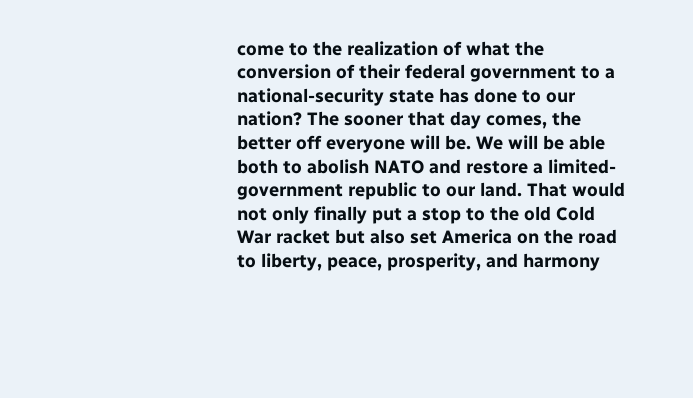come to the realization of what the conversion of their federal government to a national-security state has done to our nation? The sooner that day comes, the better off everyone will be. We will be able both to abolish NATO and restore a limited-government republic to our land. That would not only finally put a stop to the old Cold War racket but also set America on the road to liberty, peace, prosperity, and harmony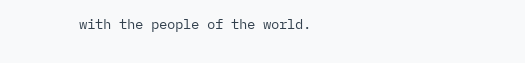with the people of the world.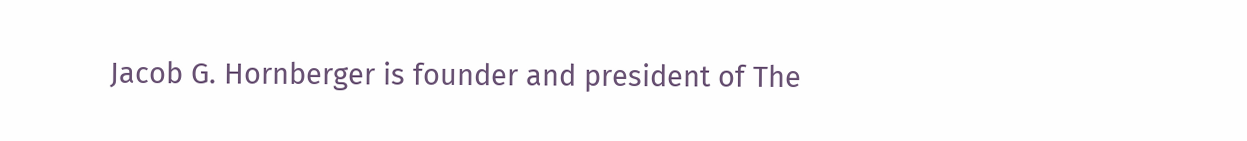Jacob G. Hornberger is founder and president of The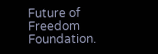Future of Freedom Foundation.